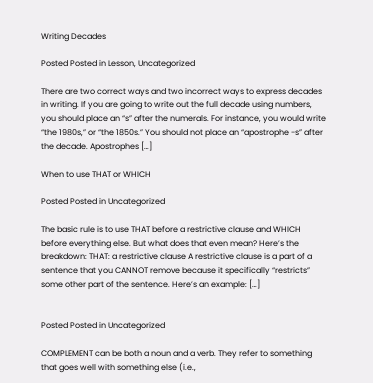Writing Decades

Posted Posted in Lesson, Uncategorized

There are two correct ways and two incorrect ways to express decades in writing. If you are going to write out the full decade using numbers, you should place an “s” after the numerals. For instance, you would write “the 1980s,” or “the 1850s.” You should not place an “apostrophe -s” after the decade. Apostrophes […]

When to use THAT or WHICH

Posted Posted in Uncategorized

The basic rule is to use THAT before a restrictive clause and WHICH before everything else. But what does that even mean? Here’s the breakdown: THAT: a restrictive clause A restrictive clause is a part of a sentence that you CANNOT remove because it specifically “restricts” some other part of the sentence. Here’s an example: […]


Posted Posted in Uncategorized

COMPLEMENT can be both a noun and a verb. They refer to something that goes well with something else (i.e.,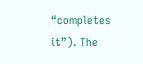“completes it”). The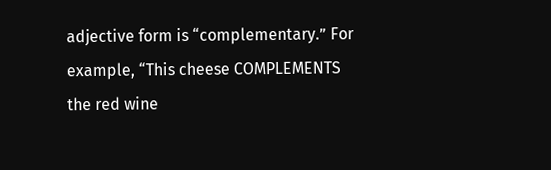adjective form is “complementary.” For example, “This cheese COMPLEMENTS the red wine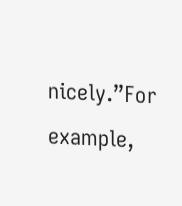nicely.”For example,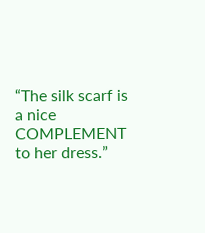“The silk scarf is a nice COMPLEMENT to her dress.”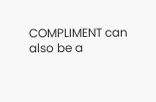COMPLIMENT can also be a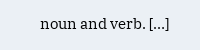noun and verb. […]